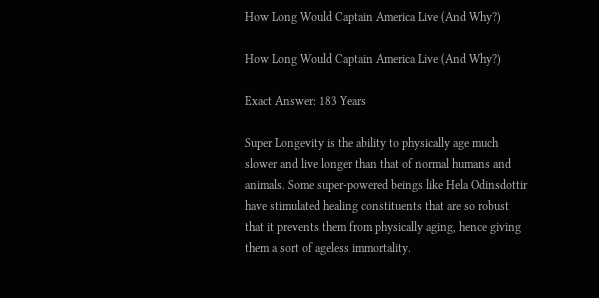How Long Would Captain America Live (And Why?)

How Long Would Captain America Live (And Why?)

Exact Answer: 183 Years

Super Longevity is the ability to physically age much slower and live longer than that of normal humans and animals. Some super-powered beings like Hela Odinsdottir have stimulated healing constituents that are so robust that it prevents them from physically aging, hence giving them a sort of ageless immortality.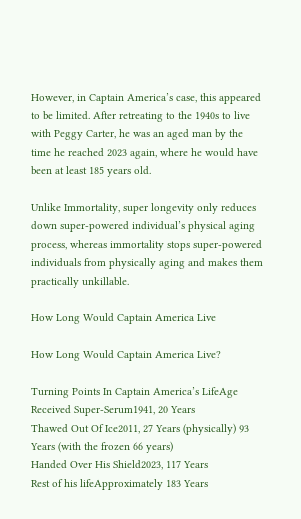However, in Captain America’s case, this appeared to be limited. After retreating to the 1940s to live with Peggy Carter, he was an aged man by the time he reached 2023 again, where he would have been at least 185 years old.

Unlike Immortality, super longevity only reduces down super-powered individual’s physical aging process, whereas immortality stops super-powered individuals from physically aging and makes them practically unkillable.

How Long Would Captain America Live

How Long Would Captain America Live?

Turning Points In Captain America’s LifeAge
Received Super-Serum1941, 20 Years
Thawed Out Of Ice2011, 27 Years (physically) 93 Years (with the frozen 66 years)
Handed Over His Shield2023, 117 Years
Rest of his lifeApproximately 183 Years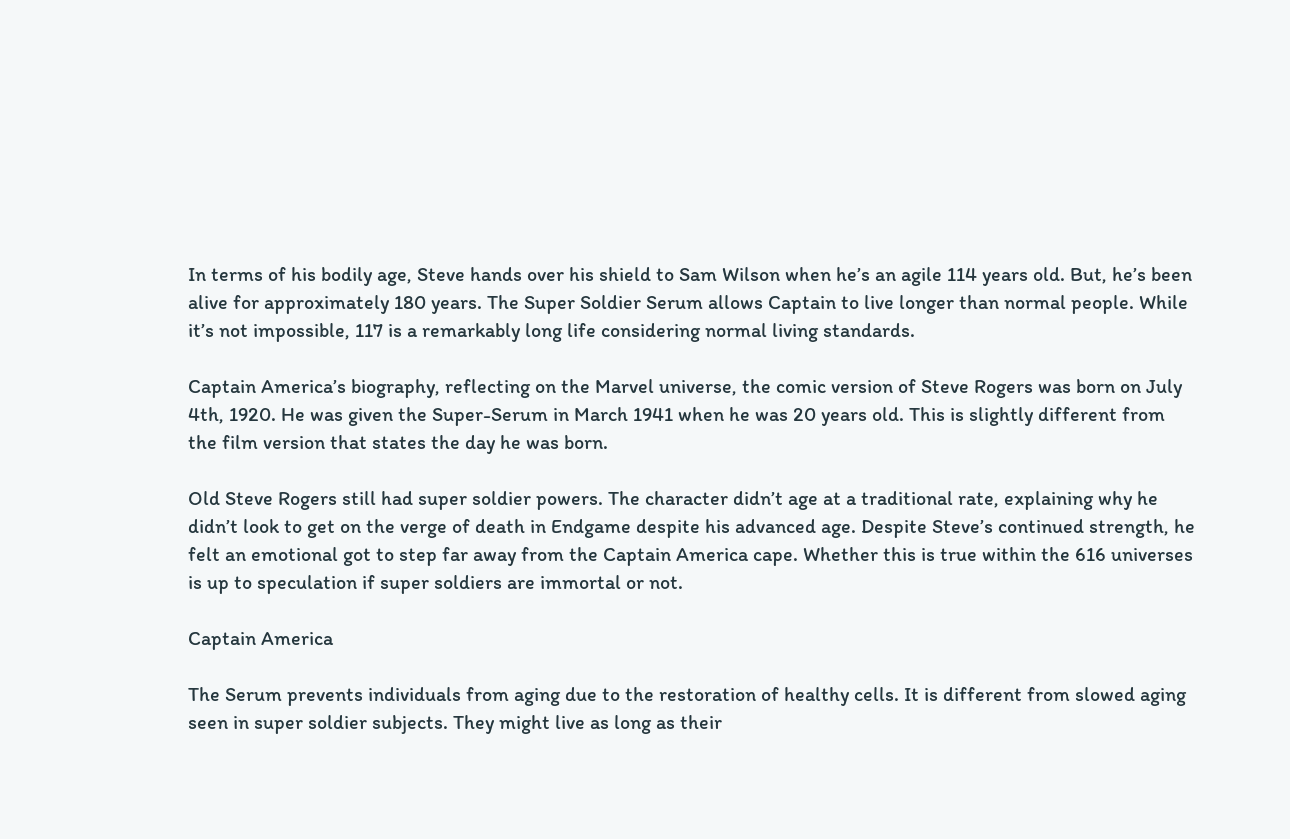In terms of his bodily age, Steve hands over his shield to Sam Wilson when he’s an agile 114 years old. But, he’s been alive for approximately 180 years. The Super Soldier Serum allows Captain to live longer than normal people. While it’s not impossible, 117 is a remarkably long life considering normal living standards.

Captain America’s biography, reflecting on the Marvel universe, the comic version of Steve Rogers was born on July 4th, 1920. He was given the Super-Serum in March 1941 when he was 20 years old. This is slightly different from the film version that states the day he was born.

Old Steve Rogers still had super soldier powers. The character didn’t age at a traditional rate, explaining why he didn’t look to get on the verge of death in Endgame despite his advanced age. Despite Steve’s continued strength, he felt an emotional got to step far away from the Captain America cape. Whether this is true within the 616 universes is up to speculation if super soldiers are immortal or not.

Captain America

The Serum prevents individuals from aging due to the restoration of healthy cells. It is different from slowed aging seen in super soldier subjects. They might live as long as their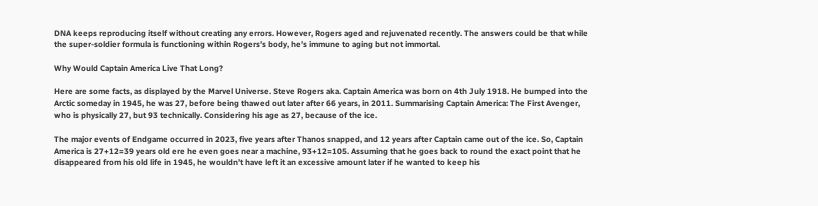DNA keeps reproducing itself without creating any errors. However, Rogers aged and rejuvenated recently. The answers could be that while the super-soldier formula is functioning within Rogers’s body, he’s immune to aging but not immortal.

Why Would Captain America Live That Long?

Here are some facts, as displayed by the Marvel Universe. Steve Rogers aka. Captain America was born on 4th July 1918. He bumped into the Arctic someday in 1945, he was 27, before being thawed out later after 66 years, in 2011. Summarising Captain America: The First Avenger, who is physically 27, but 93 technically. Considering his age as 27, because of the ice.

The major events of Endgame occurred in 2023, five years after Thanos snapped, and 12 years after Captain came out of the ice. So, Captain America is 27+12=39 years old ere he even goes near a machine, 93+12=105. Assuming that he goes back to round the exact point that he disappeared from his old life in 1945, he wouldn’t have left it an excessive amount later if he wanted to keep his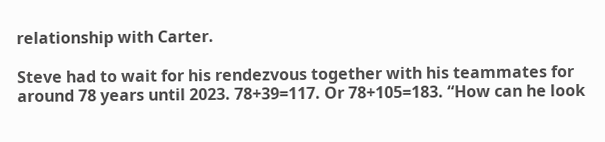relationship with Carter.

Steve had to wait for his rendezvous together with his teammates for around 78 years until 2023. 78+39=117. Or 78+105=183. “How can he look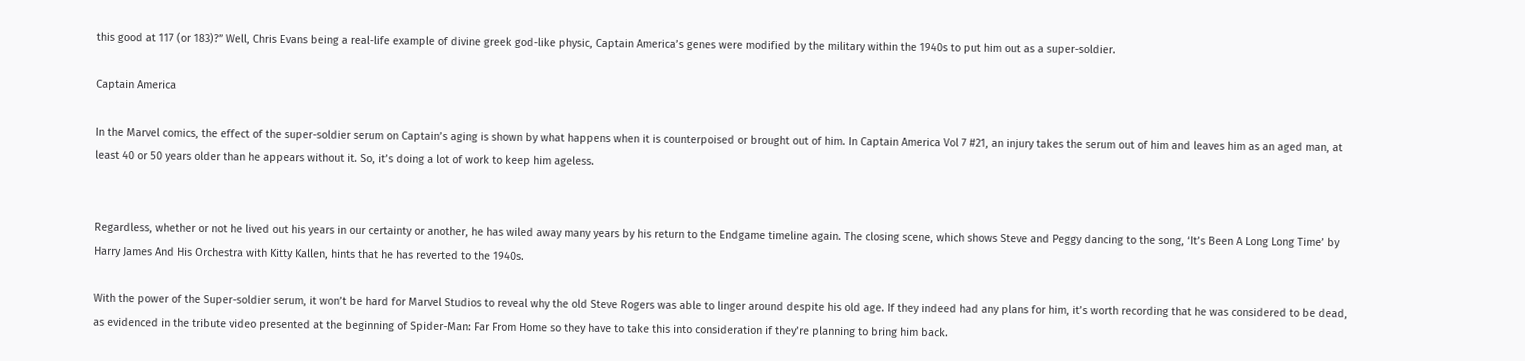this good at 117 (or 183)?” Well, Chris Evans being a real-life example of divine greek god-like physic, Captain America’s genes were modified by the military within the 1940s to put him out as a super-soldier.

Captain America

In the Marvel comics, the effect of the super-soldier serum on Captain’s aging is shown by what happens when it is counterpoised or brought out of him. In Captain America Vol 7 #21, an injury takes the serum out of him and leaves him as an aged man, at least 40 or 50 years older than he appears without it. So, it’s doing a lot of work to keep him ageless.


Regardless, whether or not he lived out his years in our certainty or another, he has wiled away many years by his return to the Endgame timeline again. The closing scene, which shows Steve and Peggy dancing to the song, ‘It’s Been A Long Long Time’ by Harry James And His Orchestra with Kitty Kallen, hints that he has reverted to the 1940s.

With the power of the Super-soldier serum, it won’t be hard for Marvel Studios to reveal why the old Steve Rogers was able to linger around despite his old age. If they indeed had any plans for him, it’s worth recording that he was considered to be dead, as evidenced in the tribute video presented at the beginning of Spider-Man: Far From Home so they have to take this into consideration if they’re planning to bring him back.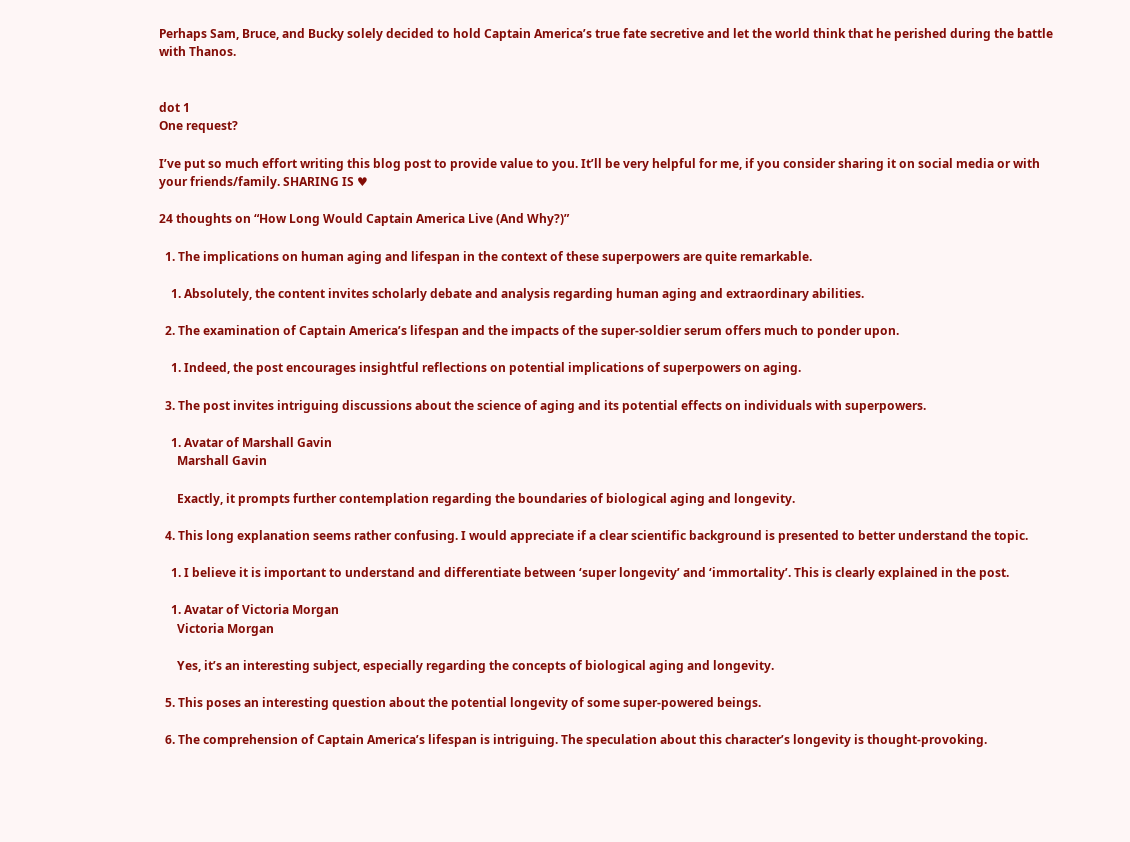Perhaps Sam, Bruce, and Bucky solely decided to hold Captain America’s true fate secretive and let the world think that he perished during the battle with Thanos.


dot 1
One request?

I’ve put so much effort writing this blog post to provide value to you. It’ll be very helpful for me, if you consider sharing it on social media or with your friends/family. SHARING IS ♥

24 thoughts on “How Long Would Captain America Live (And Why?)”

  1. The implications on human aging and lifespan in the context of these superpowers are quite remarkable.

    1. Absolutely, the content invites scholarly debate and analysis regarding human aging and extraordinary abilities.

  2. The examination of Captain America’s lifespan and the impacts of the super-soldier serum offers much to ponder upon.

    1. Indeed, the post encourages insightful reflections on potential implications of superpowers on aging.

  3. The post invites intriguing discussions about the science of aging and its potential effects on individuals with superpowers.

    1. Avatar of Marshall Gavin
      Marshall Gavin

      Exactly, it prompts further contemplation regarding the boundaries of biological aging and longevity.

  4. This long explanation seems rather confusing. I would appreciate if a clear scientific background is presented to better understand the topic.

    1. I believe it is important to understand and differentiate between ‘super longevity’ and ‘immortality’. This is clearly explained in the post.

    1. Avatar of Victoria Morgan
      Victoria Morgan

      Yes, it’s an interesting subject, especially regarding the concepts of biological aging and longevity.

  5. This poses an interesting question about the potential longevity of some super-powered beings.

  6. The comprehension of Captain America’s lifespan is intriguing. The speculation about this character’s longevity is thought-provoking.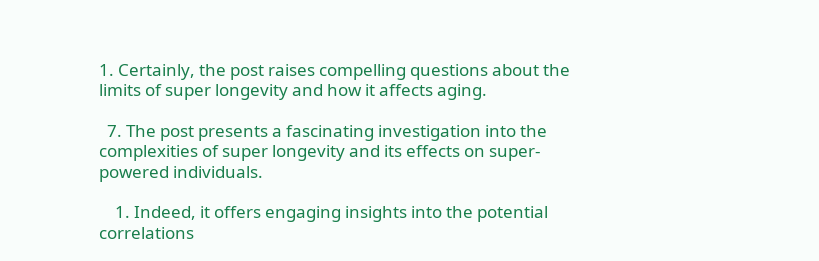1. Certainly, the post raises compelling questions about the limits of super longevity and how it affects aging.

  7. The post presents a fascinating investigation into the complexities of super longevity and its effects on super-powered individuals.

    1. Indeed, it offers engaging insights into the potential correlations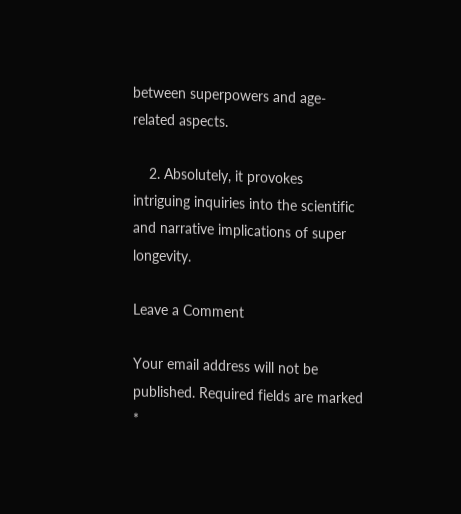between superpowers and age-related aspects.

    2. Absolutely, it provokes intriguing inquiries into the scientific and narrative implications of super longevity.

Leave a Comment

Your email address will not be published. Required fields are marked *